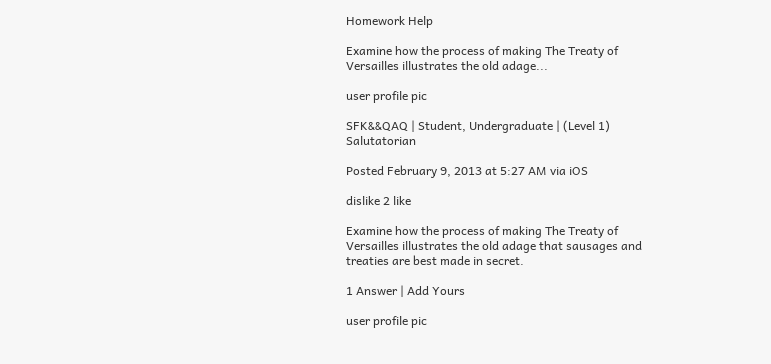Homework Help

Examine how the process of making The Treaty of Versailles illustrates the old adage...

user profile pic

SFK&&QAQ | Student, Undergraduate | (Level 1) Salutatorian

Posted February 9, 2013 at 5:27 AM via iOS

dislike 2 like

Examine how the process of making The Treaty of Versailles illustrates the old adage that sausages and treaties are best made in secret.

1 Answer | Add Yours

user profile pic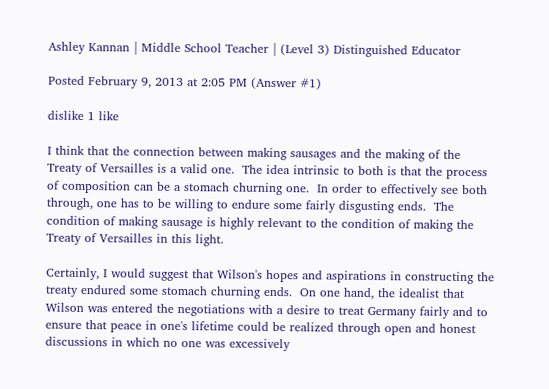Ashley Kannan | Middle School Teacher | (Level 3) Distinguished Educator

Posted February 9, 2013 at 2:05 PM (Answer #1)

dislike 1 like

I think that the connection between making sausages and the making of the Treaty of Versailles is a valid one.  The idea intrinsic to both is that the process of composition can be a stomach churning one.  In order to effectively see both through, one has to be willing to endure some fairly disgusting ends.  The condition of making sausage is highly relevant to the condition of making the Treaty of Versailles in this light.

Certainly, I would suggest that Wilson's hopes and aspirations in constructing the treaty endured some stomach churning ends.  On one hand, the idealist that Wilson was entered the negotiations with a desire to treat Germany fairly and to ensure that peace in one's lifetime could be realized through open and honest discussions in which no one was excessively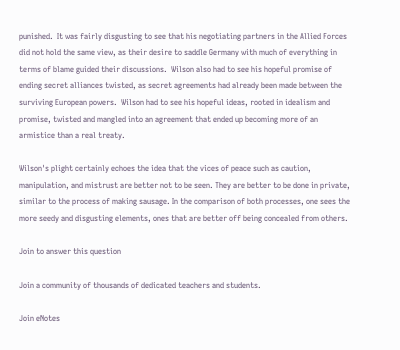punished.  It was fairly disgusting to see that his negotiating partners in the Allied Forces did not hold the same view, as their desire to saddle Germany with much of everything in terms of blame guided their discussions.  Wilson also had to see his hopeful promise of ending secret alliances twisted, as secret agreements had already been made between the surviving European powers.  Wilson had to see his hopeful ideas, rooted in idealism and promise, twisted and mangled into an agreement that ended up becoming more of an armistice than a real treaty.

Wilson's plight certainly echoes the idea that the vices of peace such as caution, manipulation, and mistrust are better not to be seen. They are better to be done in private, similar to the process of making sausage. In the comparison of both processes, one sees the more seedy and disgusting elements, ones that are better off being concealed from others.

Join to answer this question

Join a community of thousands of dedicated teachers and students.

Join eNotes